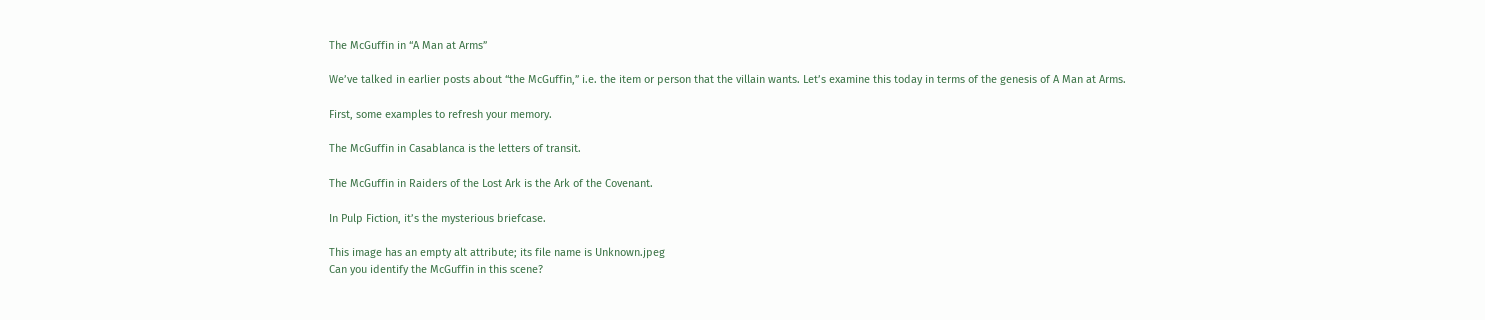The McGuffin in “A Man at Arms”

We’ve talked in earlier posts about “the McGuffin,” i.e. the item or person that the villain wants. Let’s examine this today in terms of the genesis of A Man at Arms.

First, some examples to refresh your memory.

The McGuffin in Casablanca is the letters of transit.

The McGuffin in Raiders of the Lost Ark is the Ark of the Covenant.

In Pulp Fiction, it’s the mysterious briefcase.

This image has an empty alt attribute; its file name is Unknown.jpeg
Can you identify the McGuffin in this scene?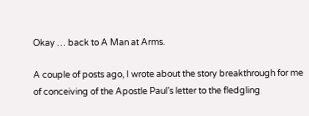Okay … back to A Man at Arms.

A couple of posts ago, I wrote about the story breakthrough for me of conceiving of the Apostle Paul’s letter to the fledgling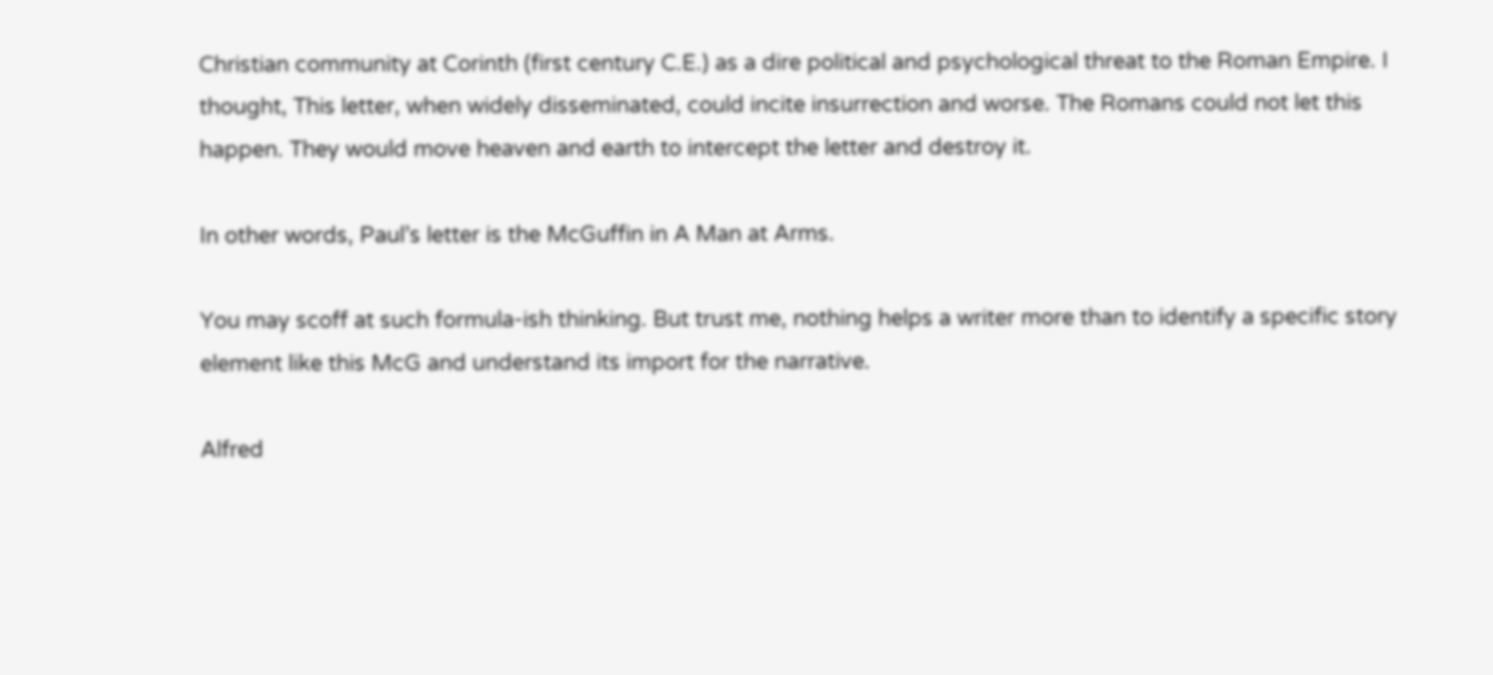Christian community at Corinth (first century C.E.) as a dire political and psychological threat to the Roman Empire. I thought, This letter, when widely disseminated, could incite insurrection and worse. The Romans could not let this happen. They would move heaven and earth to intercept the letter and destroy it.

In other words, Paul’s letter is the McGuffin in A Man at Arms.

You may scoff at such formula-ish thinking. But trust me, nothing helps a writer more than to identify a specific story element like this McG and understand its import for the narrative.

Alfred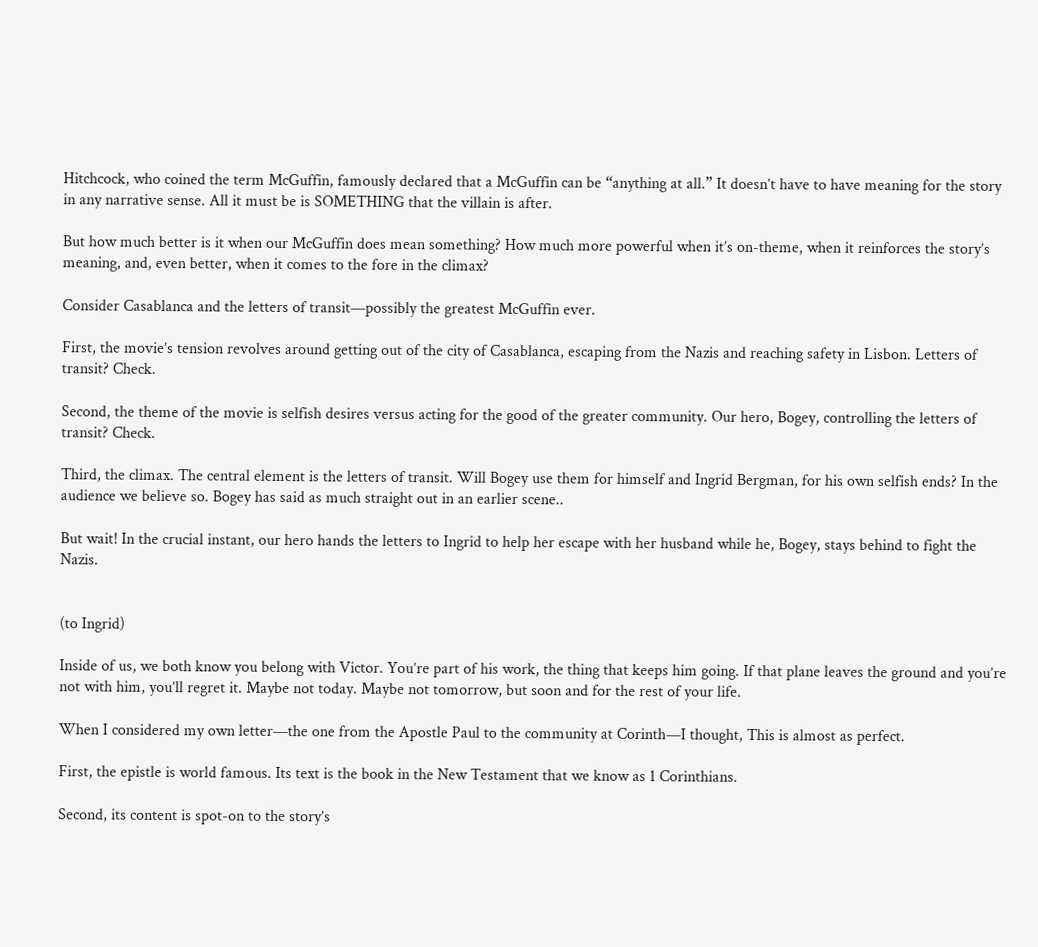Hitchcock, who coined the term McGuffin, famously declared that a McGuffin can be “anything at all.” It doesn’t have to have meaning for the story in any narrative sense. All it must be is SOMETHING that the villain is after.

But how much better is it when our McGuffin does mean something? How much more powerful when it’s on-theme, when it reinforces the story’s meaning, and, even better, when it comes to the fore in the climax?

Consider Casablanca and the letters of transit—possibly the greatest McGuffin ever.

First, the movie’s tension revolves around getting out of the city of Casablanca, escaping from the Nazis and reaching safety in Lisbon. Letters of transit? Check.

Second, the theme of the movie is selfish desires versus acting for the good of the greater community. Our hero, Bogey, controlling the letters of transit? Check.

Third, the climax. The central element is the letters of transit. Will Bogey use them for himself and Ingrid Bergman, for his own selfish ends? In the audience we believe so. Bogey has said as much straight out in an earlier scene..

But wait! In the crucial instant, our hero hands the letters to Ingrid to help her escape with her husband while he, Bogey, stays behind to fight the Nazis.


(to Ingrid)

Inside of us, we both know you belong with Victor. You’re part of his work, the thing that keeps him going. If that plane leaves the ground and you’re not with him, you’ll regret it. Maybe not today. Maybe not tomorrow, but soon and for the rest of your life.

When I considered my own letter—the one from the Apostle Paul to the community at Corinth—I thought, This is almost as perfect.

First, the epistle is world famous. Its text is the book in the New Testament that we know as 1 Corinthians.

Second, its content is spot-on to the story’s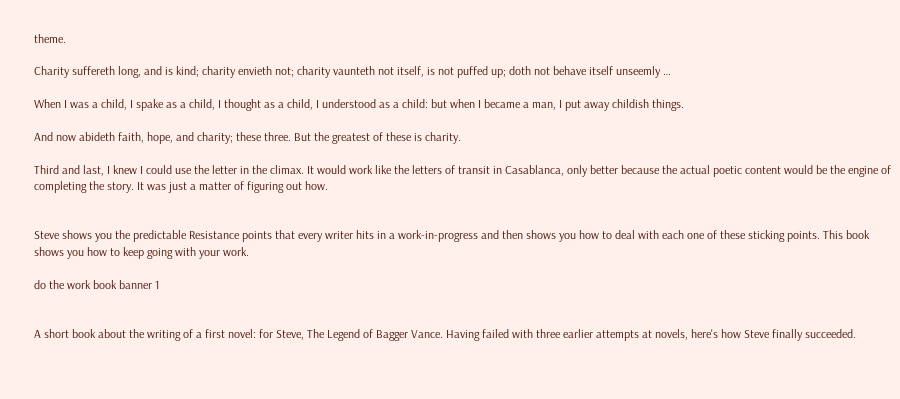theme.

Charity suffereth long, and is kind; charity envieth not; charity vaunteth not itself, is not puffed up; doth not behave itself unseemly …

When I was a child, I spake as a child, I thought as a child, I understood as a child: but when I became a man, I put away childish things.

And now abideth faith, hope, and charity; these three. But the greatest of these is charity.

Third and last, I knew I could use the letter in the climax. It would work like the letters of transit in Casablanca, only better because the actual poetic content would be the engine of completing the story. It was just a matter of figuring out how.


Steve shows you the predictable Resistance points that every writer hits in a work-in-progress and then shows you how to deal with each one of these sticking points. This book shows you how to keep going with your work.

do the work book banner 1


A short book about the writing of a first novel: for Steve, The Legend of Bagger Vance. Having failed with three earlier attempts at novels, here's how Steve finally succeeded.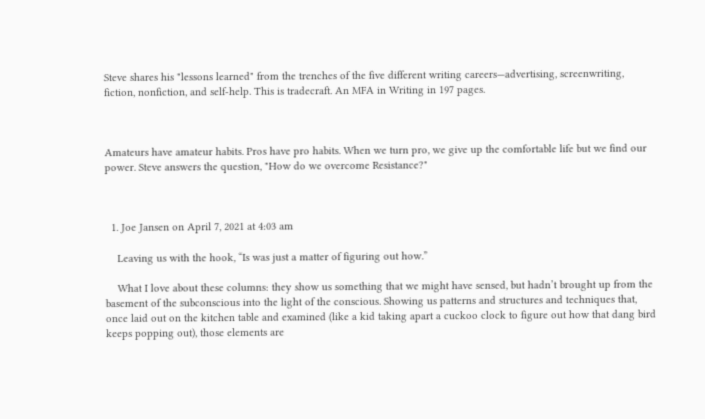Steve shares his "lessons learned" from the trenches of the five different writing careers—advertising, screenwriting, fiction, nonfiction, and self-help. This is tradecraft. An MFA in Writing in 197 pages.



Amateurs have amateur habits. Pros have pro habits. When we turn pro, we give up the comfortable life but we find our power. Steve answers the question, "How do we overcome Resistance?"



  1. Joe Jansen on April 7, 2021 at 4:03 am

    Leaving us with the hook, “Is was just a matter of figuring out how.”

    What I love about these columns: they show us something that we might have sensed, but hadn’t brought up from the basement of the subconscious into the light of the conscious. Showing us patterns and structures and techniques that, once laid out on the kitchen table and examined (like a kid taking apart a cuckoo clock to figure out how that dang bird keeps popping out), those elements are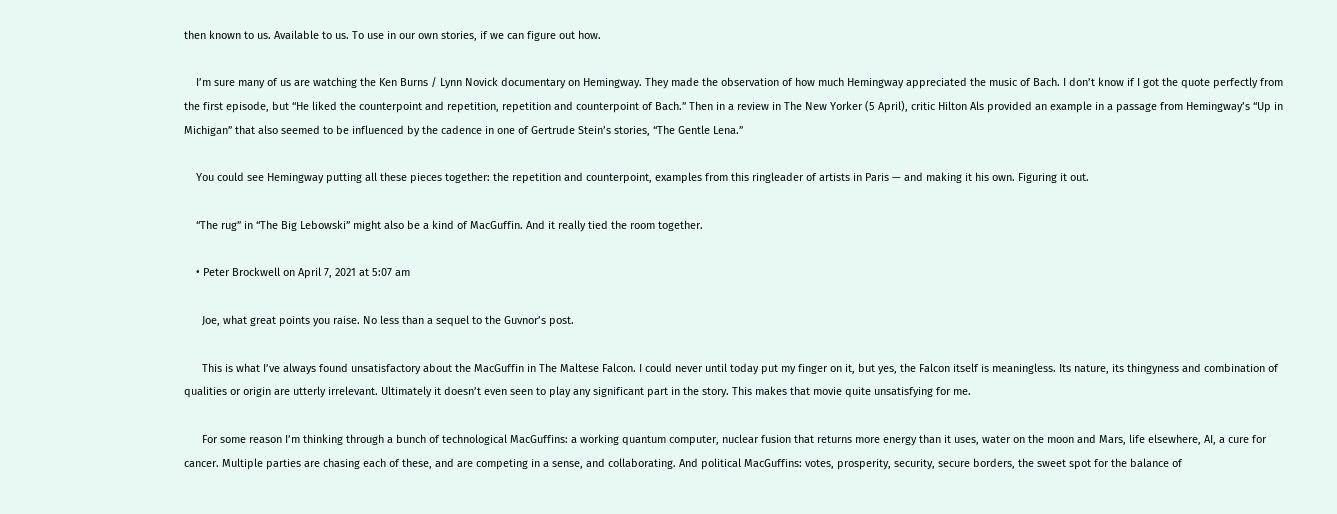then known to us. Available to us. To use in our own stories, if we can figure out how.

    I’m sure many of us are watching the Ken Burns / Lynn Novick documentary on Hemingway. They made the observation of how much Hemingway appreciated the music of Bach. I don’t know if I got the quote perfectly from the first episode, but “He liked the counterpoint and repetition, repetition and counterpoint of Bach.” Then in a review in The New Yorker (5 April), critic Hilton Als provided an example in a passage from Hemingway’s “Up in Michigan” that also seemed to be influenced by the cadence in one of Gertrude Stein’s stories, “The Gentle Lena.”

    You could see Hemingway putting all these pieces together: the repetition and counterpoint, examples from this ringleader of artists in Paris — and making it his own. Figuring it out.

    “The rug” in “The Big Lebowski” might also be a kind of MacGuffin. And it really tied the room together.

    • Peter Brockwell on April 7, 2021 at 5:07 am

      Joe, what great points you raise. No less than a sequel to the Guvnor’s post.

      This is what I’ve always found unsatisfactory about the MacGuffin in The Maltese Falcon. I could never until today put my finger on it, but yes, the Falcon itself is meaningless. Its nature, its thingyness and combination of qualities or origin are utterly irrelevant. Ultimately it doesn’t even seen to play any significant part in the story. This makes that movie quite unsatisfying for me.

      For some reason I’m thinking through a bunch of technological MacGuffins: a working quantum computer, nuclear fusion that returns more energy than it uses, water on the moon and Mars, life elsewhere, AI, a cure for cancer. Multiple parties are chasing each of these, and are competing in a sense, and collaborating. And political MacGuffins: votes, prosperity, security, secure borders, the sweet spot for the balance of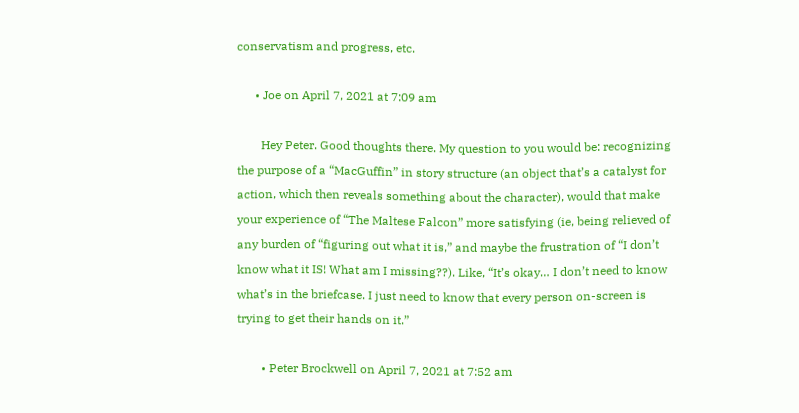conservatism and progress, etc.

      • Joe on April 7, 2021 at 7:09 am

        Hey Peter. Good thoughts there. My question to you would be: recognizing the purpose of a “MacGuffin” in story structure (an object that’s a catalyst for action, which then reveals something about the character), would that make your experience of “The Maltese Falcon” more satisfying (ie, being relieved of any burden of “figuring out what it is,” and maybe the frustration of “I don’t know what it IS! What am I missing??). Like, “It’s okay… I don’t need to know what’s in the briefcase. I just need to know that every person on-screen is trying to get their hands on it.”

        • Peter Brockwell on April 7, 2021 at 7:52 am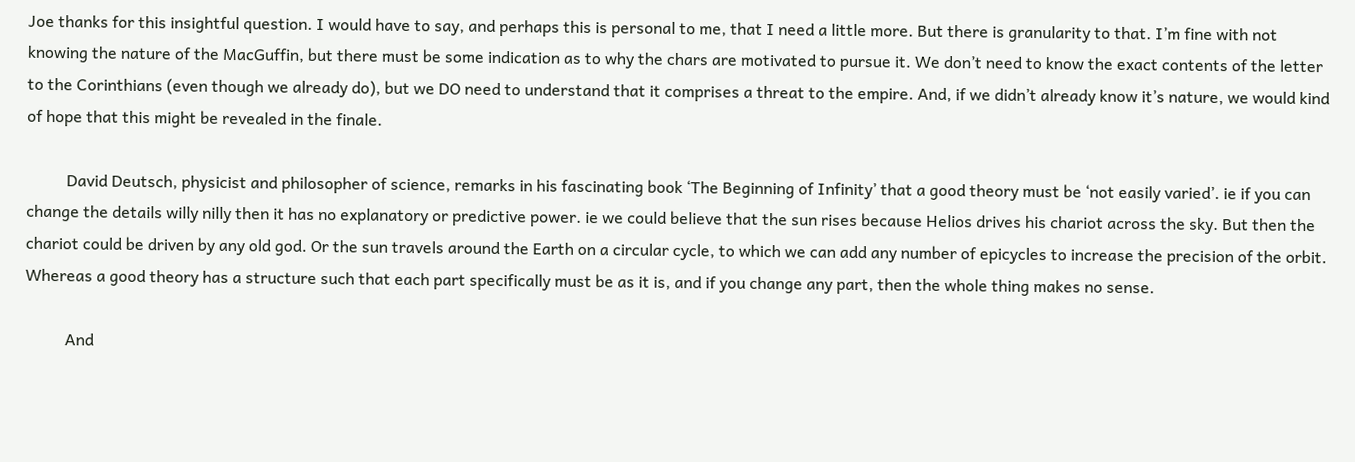Joe thanks for this insightful question. I would have to say, and perhaps this is personal to me, that I need a little more. But there is granularity to that. I’m fine with not knowing the nature of the MacGuffin, but there must be some indication as to why the chars are motivated to pursue it. We don’t need to know the exact contents of the letter to the Corinthians (even though we already do), but we DO need to understand that it comprises a threat to the empire. And, if we didn’t already know it’s nature, we would kind of hope that this might be revealed in the finale.

          David Deutsch, physicist and philosopher of science, remarks in his fascinating book ‘The Beginning of Infinity’ that a good theory must be ‘not easily varied’. ie if you can change the details willy nilly then it has no explanatory or predictive power. ie we could believe that the sun rises because Helios drives his chariot across the sky. But then the chariot could be driven by any old god. Or the sun travels around the Earth on a circular cycle, to which we can add any number of epicycles to increase the precision of the orbit. Whereas a good theory has a structure such that each part specifically must be as it is, and if you change any part, then the whole thing makes no sense.

          And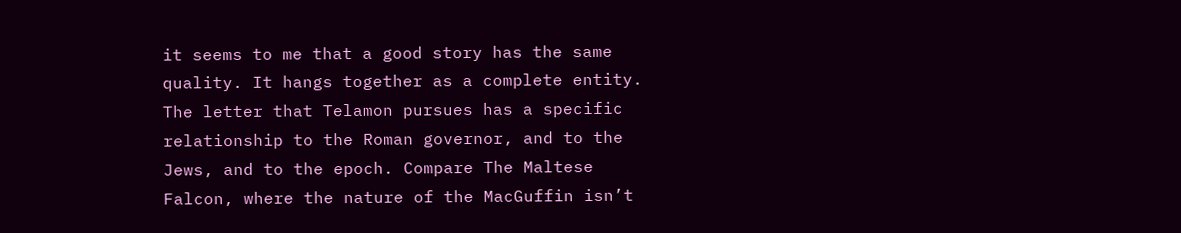it seems to me that a good story has the same quality. It hangs together as a complete entity. The letter that Telamon pursues has a specific relationship to the Roman governor, and to the Jews, and to the epoch. Compare The Maltese Falcon, where the nature of the MacGuffin isn’t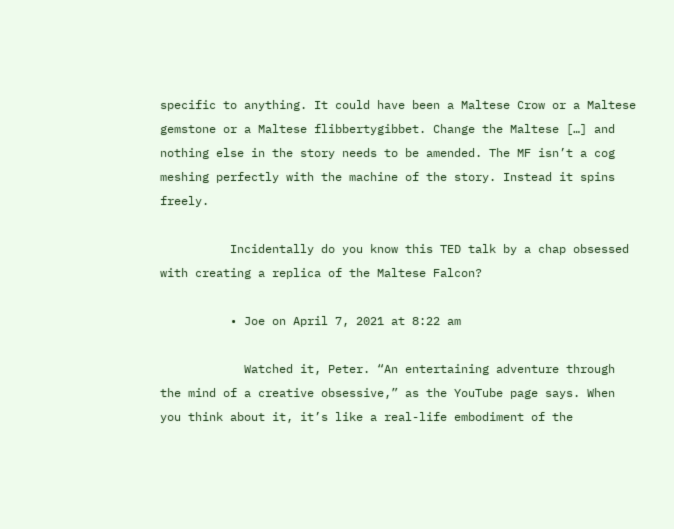specific to anything. It could have been a Maltese Crow or a Maltese gemstone or a Maltese flibbertygibbet. Change the Maltese […] and nothing else in the story needs to be amended. The MF isn’t a cog meshing perfectly with the machine of the story. Instead it spins freely.

          Incidentally do you know this TED talk by a chap obsessed with creating a replica of the Maltese Falcon?

          • Joe on April 7, 2021 at 8:22 am

            Watched it, Peter. “An entertaining adventure through the mind of a creative obsessive,” as the YouTube page says. When you think about it, it’s like a real-life embodiment of the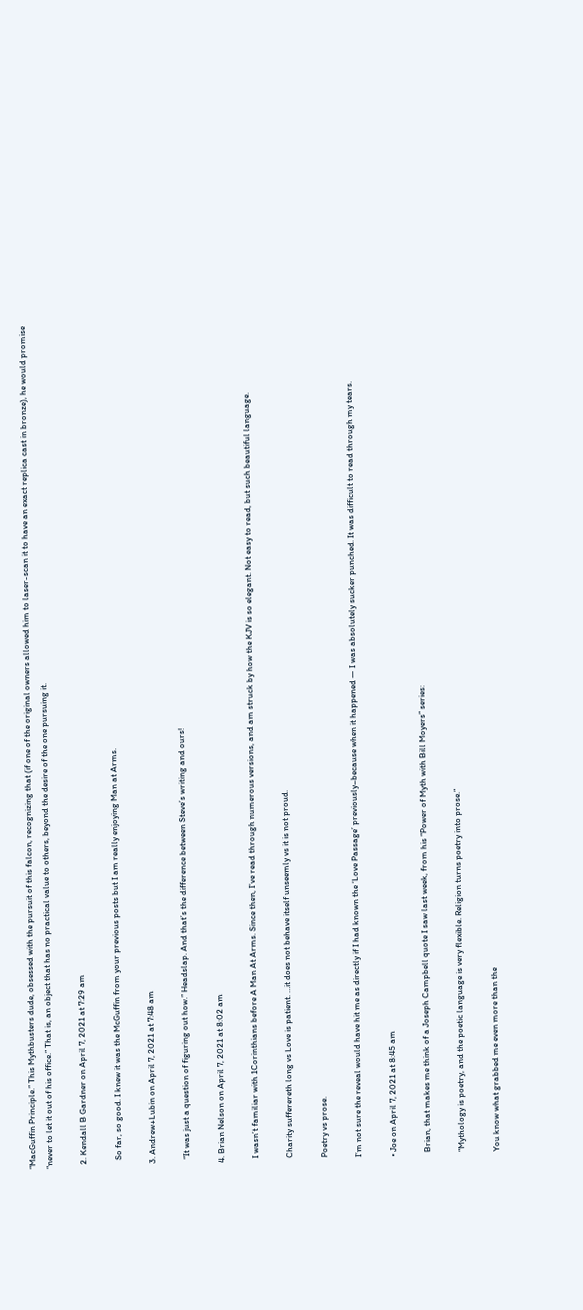“MacGuffin Principle.” This Mythbusters dude, obsessed with the pursuit of this falcon, recognizing that (if one of the original owners allowed him to laser-scan it to have an exact replica cast in bronze), he would promise “never to let it out of his office.” That is, an object that has no practical value to others, beyond the desire of the one pursuing it.

  2. Kendall B Gardner on April 7, 2021 at 7:29 am

    So far, so good. I knew it was the McGuffin from your previous posts but I am really enjoying Man at Arms.

  3. Andrew+Lubin on April 7, 2021 at 7:48 am

    “It was just a question of figuring out how.” Headslap. And that’s the difference between Steve’s writing and ours!

  4. Brian Nelson on April 7, 2021 at 8:02 am

    I wasn’t familiar with 1Corinthians before A Man At Arms. Since then, I’ve read through numerous versions, and am struck by how the KJV is so elegant. Not easy to read, but such beautiful language.

    Charity sufferereth long vs Love is patient. …it does not behave itself unseemly vs it is not proud.

    Poetry vs prose.

    I’m not sure the reveal would have hit me as directly if I had known the ‘Love Passage’ previously–because when it happened — I was absolutely sucker punched. It was difficult to read through my tears.

    • Joe on April 7, 2021 at 8:45 am

      Brian, that makes me think of a Joseph Campbell quote I saw last week, from his “Power of Myth with Bill Moyers” series:

      “Mythology is poetry, and the poetic language is very flexible. Religion turns poetry into prose.”

      You know what grabbed me even more than the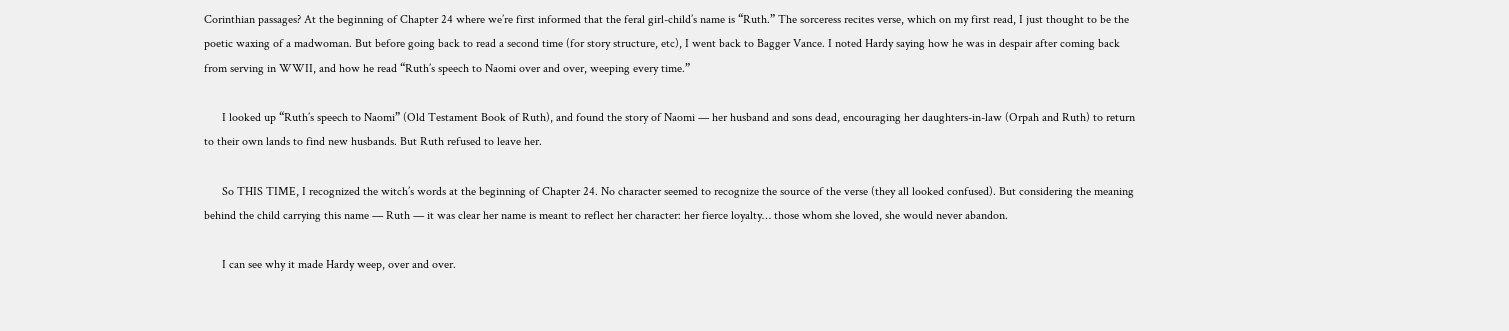Corinthian passages? At the beginning of Chapter 24 where we’re first informed that the feral girl-child’s name is “Ruth.” The sorceress recites verse, which on my first read, I just thought to be the poetic waxing of a madwoman. But before going back to read a second time (for story structure, etc), I went back to Bagger Vance. I noted Hardy saying how he was in despair after coming back from serving in WWII, and how he read “Ruth’s speech to Naomi over and over, weeping every time.”

      I looked up “Ruth’s speech to Naomi” (Old Testament Book of Ruth), and found the story of Naomi — her husband and sons dead, encouraging her daughters-in-law (Orpah and Ruth) to return to their own lands to find new husbands. But Ruth refused to leave her.

      So THIS TIME, I recognized the witch’s words at the beginning of Chapter 24. No character seemed to recognize the source of the verse (they all looked confused). But considering the meaning behind the child carrying this name — Ruth — it was clear her name is meant to reflect her character: her fierce loyalty… those whom she loved, she would never abandon.

      I can see why it made Hardy weep, over and over.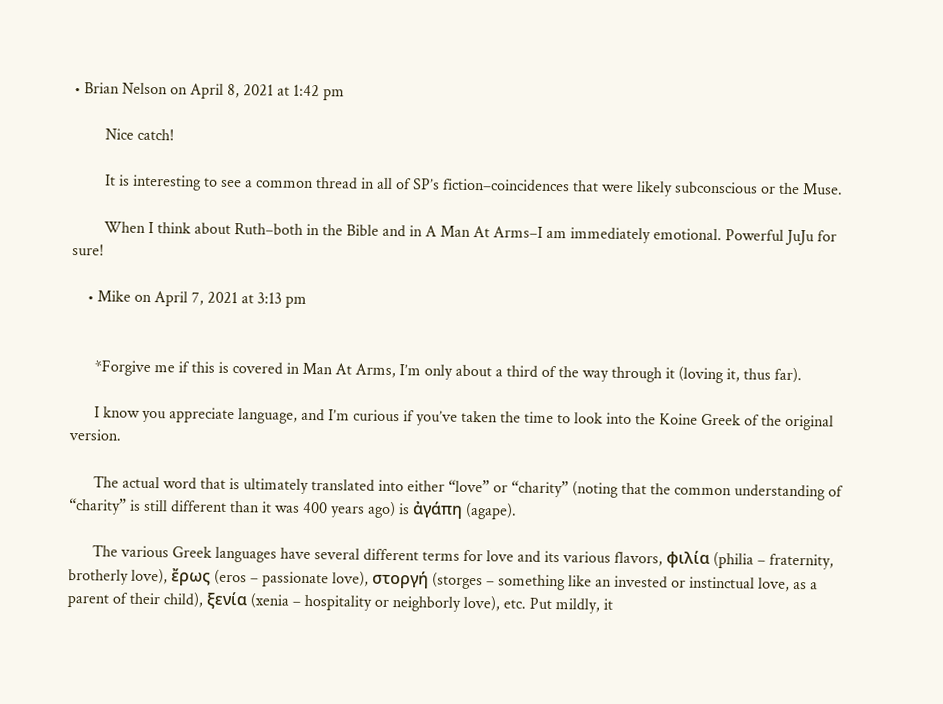• Brian Nelson on April 8, 2021 at 1:42 pm

        Nice catch!

        It is interesting to see a common thread in all of SP’s fiction–coincidences that were likely subconscious or the Muse.

        When I think about Ruth–both in the Bible and in A Man At Arms–I am immediately emotional. Powerful JuJu for sure!

    • Mike on April 7, 2021 at 3:13 pm


      *Forgive me if this is covered in Man At Arms, I’m only about a third of the way through it (loving it, thus far).

      I know you appreciate language, and I’m curious if you’ve taken the time to look into the Koine Greek of the original version.

      The actual word that is ultimately translated into either “love” or “charity” (noting that the common understanding of “charity” is still different than it was 400 years ago) is ἀγάπη (agape).

      The various Greek languages have several different terms for love and its various flavors, φιλία (philia – fraternity, brotherly love), ἔρως (eros – passionate love), στοργή (storges – something like an invested or instinctual love, as a parent of their child), ξενία (xenia – hospitality or neighborly love), etc. Put mildly, it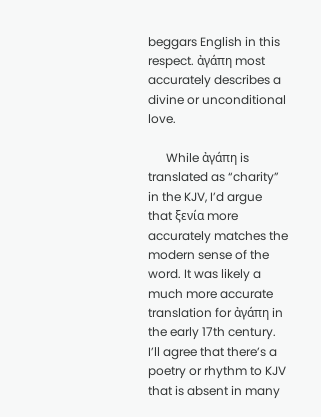beggars English in this respect. ἀγάπη most accurately describes a divine or unconditional love.

      While ἀγάπη is translated as “charity” in the KJV, I’d argue that ξενία more accurately matches the modern sense of the word. It was likely a much more accurate translation for ἀγάπη in the early 17th century. I’ll agree that there’s a poetry or rhythm to KJV that is absent in many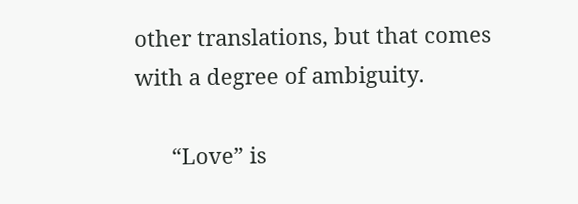other translations, but that comes with a degree of ambiguity.

      “Love” is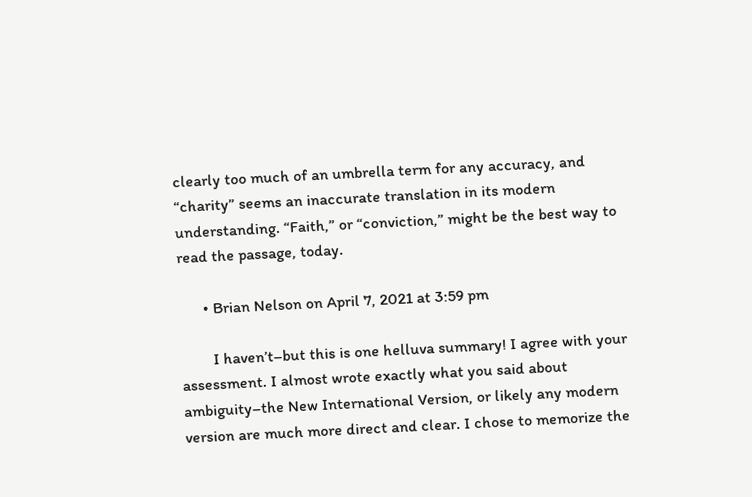clearly too much of an umbrella term for any accuracy, and “charity” seems an inaccurate translation in its modern understanding. “Faith,” or “conviction,” might be the best way to read the passage, today.

      • Brian Nelson on April 7, 2021 at 3:59 pm

        I haven’t–but this is one helluva summary! I agree with your assessment. I almost wrote exactly what you said about ambiguity–the New International Version, or likely any modern version are much more direct and clear. I chose to memorize the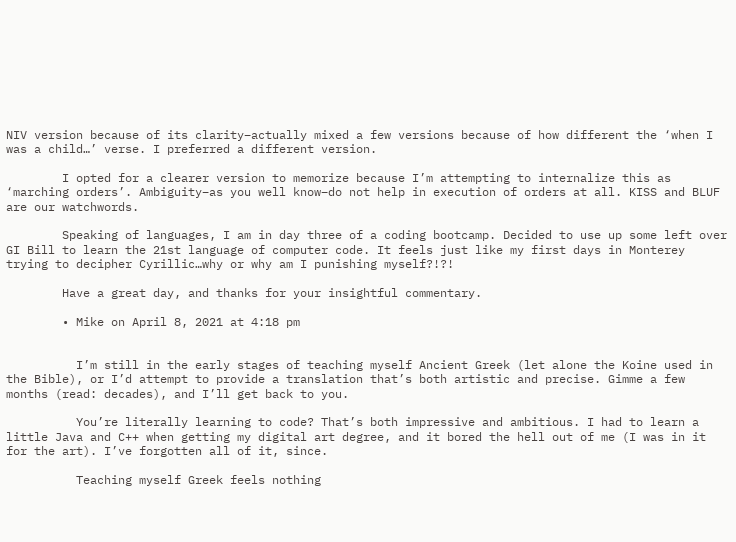NIV version because of its clarity–actually mixed a few versions because of how different the ‘when I was a child…’ verse. I preferred a different version.

        I opted for a clearer version to memorize because I’m attempting to internalize this as ‘marching orders’. Ambiguity–as you well know–do not help in execution of orders at all. KISS and BLUF are our watchwords.

        Speaking of languages, I am in day three of a coding bootcamp. Decided to use up some left over GI Bill to learn the 21st language of computer code. It feels just like my first days in Monterey trying to decipher Cyrillic…why or why am I punishing myself?!?!

        Have a great day, and thanks for your insightful commentary.

        • Mike on April 8, 2021 at 4:18 pm


          I’m still in the early stages of teaching myself Ancient Greek (let alone the Koine used in the Bible), or I’d attempt to provide a translation that’s both artistic and precise. Gimme a few months (read: decades), and I’ll get back to you.

          You’re literally learning to code? That’s both impressive and ambitious. I had to learn a little Java and C++ when getting my digital art degree, and it bored the hell out of me (I was in it for the art). I’ve forgotten all of it, since.

          Teaching myself Greek feels nothing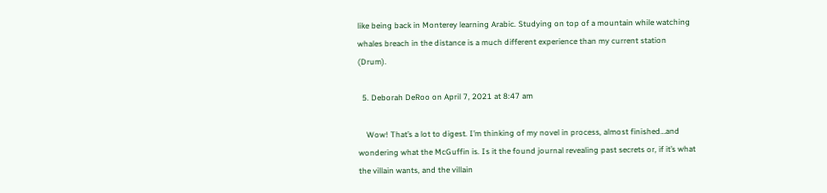like being back in Monterey learning Arabic. Studying on top of a mountain while watching whales breach in the distance is a much different experience than my current station (Drum).

  5. Deborah DeRoo on April 7, 2021 at 8:47 am

    Wow! That’s a lot to digest. I’m thinking of my novel in process, almost finished…and wondering what the McGuffin is. Is it the found journal revealing past secrets or, if it’s what the villain wants, and the villain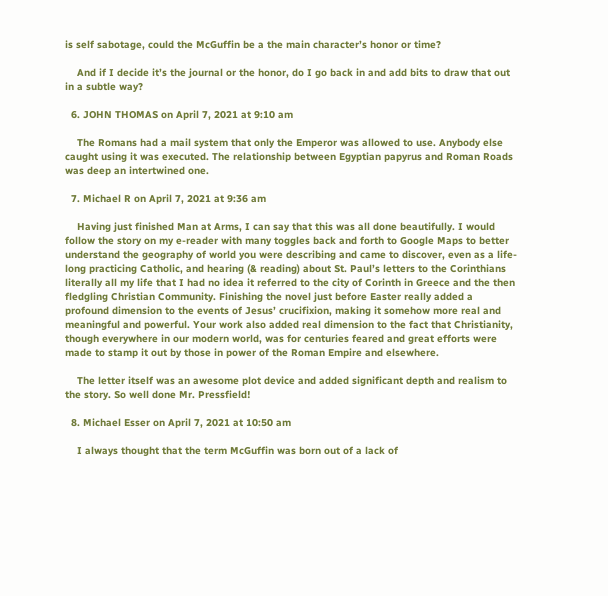is self sabotage, could the McGuffin be a the main character’s honor or time?

    And if I decide it’s the journal or the honor, do I go back in and add bits to draw that out in a subtle way?

  6. JOHN THOMAS on April 7, 2021 at 9:10 am

    The Romans had a mail system that only the Emperor was allowed to use. Anybody else caught using it was executed. The relationship between Egyptian papyrus and Roman Roads was deep an intertwined one.

  7. Michael R on April 7, 2021 at 9:36 am

    Having just finished Man at Arms, I can say that this was all done beautifully. I would follow the story on my e-reader with many toggles back and forth to Google Maps to better understand the geography of world you were describing and came to discover, even as a life-long practicing Catholic, and hearing (& reading) about St. Paul’s letters to the Corinthians literally all my life that I had no idea it referred to the city of Corinth in Greece and the then fledgling Christian Community. Finishing the novel just before Easter really added a profound dimension to the events of Jesus’ crucifixion, making it somehow more real and meaningful and powerful. Your work also added real dimension to the fact that Christianity, though everywhere in our modern world, was for centuries feared and great efforts were made to stamp it out by those in power of the Roman Empire and elsewhere.

    The letter itself was an awesome plot device and added significant depth and realism to the story. So well done Mr. Pressfield!

  8. Michael Esser on April 7, 2021 at 10:50 am

    I always thought that the term McGuffin was born out of a lack of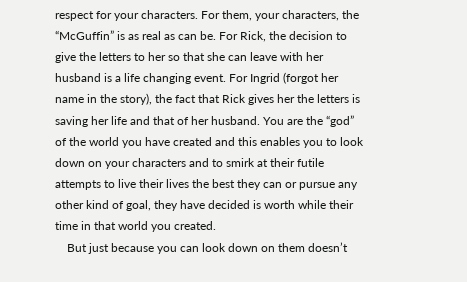respect for your characters. For them, your characters, the “McGuffin” is as real as can be. For Rick, the decision to give the letters to her so that she can leave with her husband is a life changing event. For Ingrid (forgot her name in the story), the fact that Rick gives her the letters is saving her life and that of her husband. You are the “god” of the world you have created and this enables you to look down on your characters and to smirk at their futile attempts to live their lives the best they can or pursue any other kind of goal, they have decided is worth while their time in that world you created.
    But just because you can look down on them doesn’t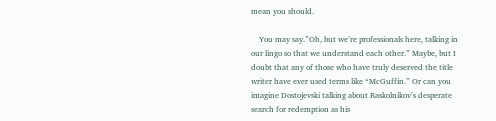mean you should.

    You may say.”Oh, but we’re professionals here, talking in our lingo so that we understand each other.” Maybe, but I doubt that any of those who have truly deserved the title writer have ever used terms like “McGuffin.” Or can you imagine Dostojevski talking about Raskolnikov’s desperate search for redemption as his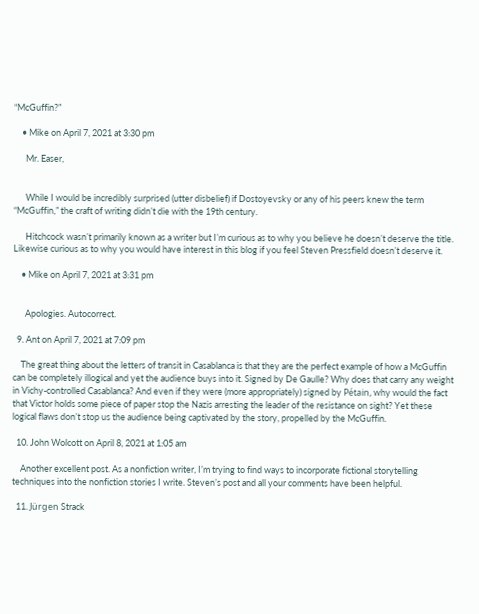“McGuffin?”

    • Mike on April 7, 2021 at 3:30 pm

      Mr. Easer,


      While I would be incredibly surprised (utter disbelief) if Dostoyevsky or any of his peers knew the term “McGuffin,” the craft of writing didn’t die with the 19th century.

      Hitchcock wasn’t primarily known as a writer but I’m curious as to why you believe he doesn’t deserve the title. Likewise curious as to why you would have interest in this blog if you feel Steven Pressfield doesn’t deserve it.

    • Mike on April 7, 2021 at 3:31 pm


      Apologies. Autocorrect.

  9. Ant on April 7, 2021 at 7:09 pm

    The great thing about the letters of transit in Casablanca is that they are the perfect example of how a McGuffin can be completely illogical and yet the audience buys into it. Signed by De Gaulle? Why does that carry any weight in Vichy-controlled Casablanca? And even if they were (more appropriately) signed by Pétain, why would the fact that Victor holds some piece of paper stop the Nazis arresting the leader of the resistance on sight? Yet these logical flaws don’t stop us the audience being captivated by the story, propelled by the McGuffin.

  10. John Wolcott on April 8, 2021 at 1:05 am

    Another excellent post. As a nonfiction writer, I’m trying to find ways to incorporate fictional storytelling techniques into the nonfiction stories I write. Steven’s post and all your comments have been helpful.

  11. Jürgen Strack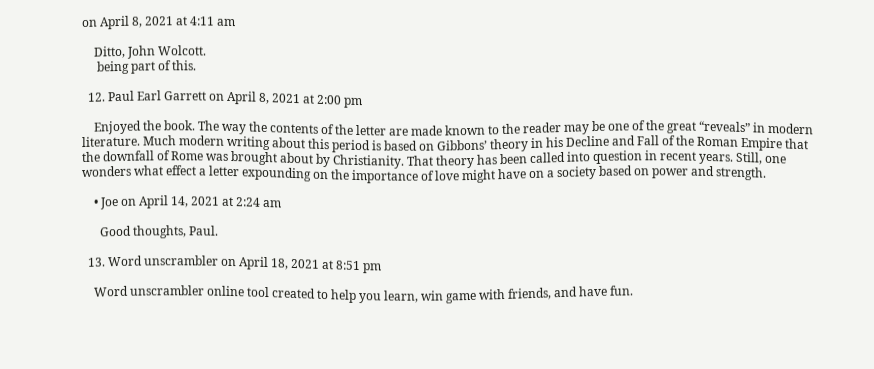on April 8, 2021 at 4:11 am

    Ditto, John Wolcott.
     being part of this.

  12. Paul Earl Garrett on April 8, 2021 at 2:00 pm

    Enjoyed the book. The way the contents of the letter are made known to the reader may be one of the great “reveals” in modern literature. Much modern writing about this period is based on Gibbons’ theory in his Decline and Fall of the Roman Empire that the downfall of Rome was brought about by Christianity. That theory has been called into question in recent years. Still, one wonders what effect a letter expounding on the importance of love might have on a society based on power and strength.

    • Joe on April 14, 2021 at 2:24 am

      Good thoughts, Paul.

  13. Word unscrambler on April 18, 2021 at 8:51 pm

    Word unscrambler online tool created to help you learn, win game with friends, and have fun.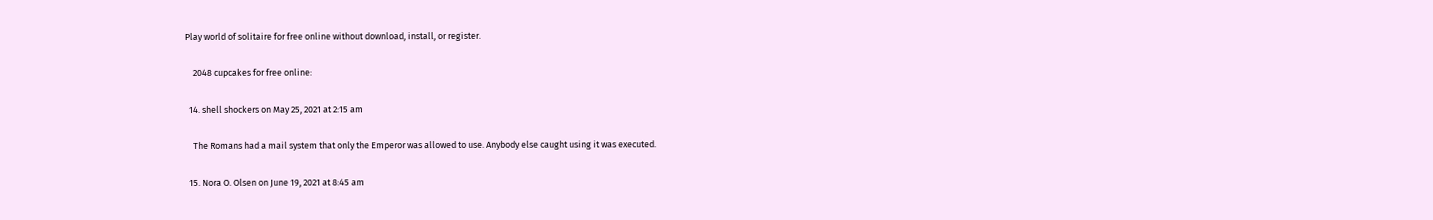Play world of solitaire for free online without download, install, or register.

    2048 cupcakes for free online:

  14. shell shockers on May 25, 2021 at 2:15 am

    The Romans had a mail system that only the Emperor was allowed to use. Anybody else caught using it was executed.

  15. Nora O. Olsen on June 19, 2021 at 8:45 am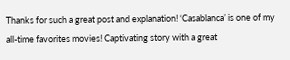Thanks for such a great post and explanation! ‘Casablanca’ is one of my all-time favorites movies! Captivating story with a great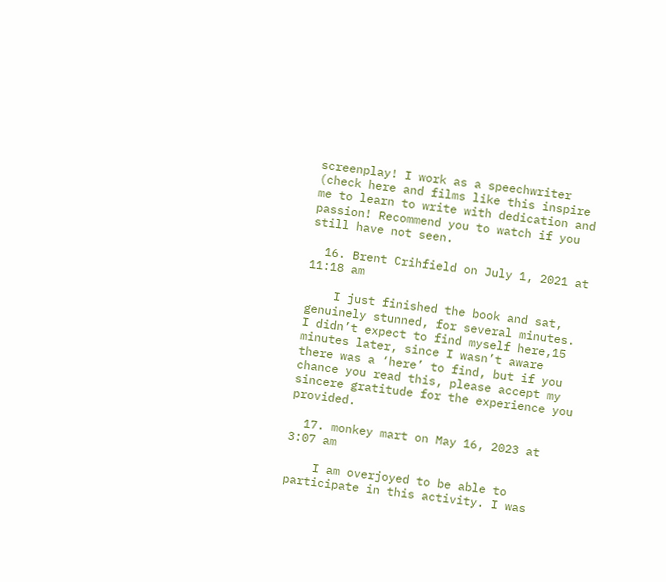screenplay! I work as a speechwriter (check here and films like this inspire me to learn to write with dedication and passion! Recommend you to watch if you still have not seen.

  16. Brent Crihfield on July 1, 2021 at 11:18 am

    I just finished the book and sat, genuinely stunned, for several minutes. I didn’t expect to find myself here,15 minutes later, since I wasn’t aware there was a ‘here’ to find, but if you chance you read this, please accept my sincere gratitude for the experience you provided.

  17. monkey mart on May 16, 2023 at 3:07 am

    I am overjoyed to be able to participate in this activity. I was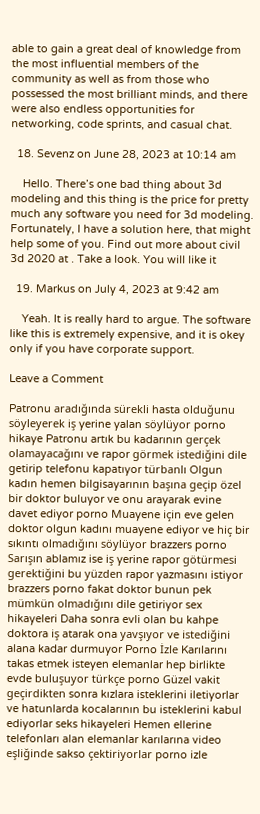able to gain a great deal of knowledge from the most influential members of the community as well as from those who possessed the most brilliant minds, and there were also endless opportunities for networking, code sprints, and casual chat.

  18. Sevenz on June 28, 2023 at 10:14 am

    Hello. There’s one bad thing about 3d modeling and this thing is the price for pretty much any software you need for 3d modeling. Fortunately, I have a solution here, that might help some of you. Find out more about civil 3d 2020 at . Take a look. You will like it

  19. Markus on July 4, 2023 at 9:42 am

    Yeah. It is really hard to argue. The software like this is extremely expensive, and it is okey only if you have corporate support.

Leave a Comment

Patronu aradığında sürekli hasta olduğunu söyleyerek iş yerine yalan söylüyor porno hikaye Patronu artık bu kadarının gerçek olamayacağını ve rapor görmek istediğini dile getirip telefonu kapatıyor türbanlı Olgun kadın hemen bilgisayarının başına geçip özel bir doktor buluyor ve onu arayarak evine davet ediyor porno Muayene için eve gelen doktor olgun kadını muayene ediyor ve hiç bir sıkıntı olmadığını söylüyor brazzers porno Sarışın ablamız ise iş yerine rapor götürmesi gerektiğini bu yüzden rapor yazmasını istiyor brazzers porno fakat doktor bunun pek mümkün olmadığını dile getiriyor sex hikayeleri Daha sonra evli olan bu kahpe doktora iş atarak ona yavşıyor ve istediğini alana kadar durmuyor Porno İzle Karılarını takas etmek isteyen elemanlar hep birlikte evde buluşuyor türkçe porno Güzel vakit geçirdikten sonra kızlara isteklerini iletiyorlar ve hatunlarda kocalarının bu isteklerini kabul ediyorlar seks hikayeleri Hemen ellerine telefonları alan elemanlar karılarına video eşliğinde sakso çektiriyorlar porno izle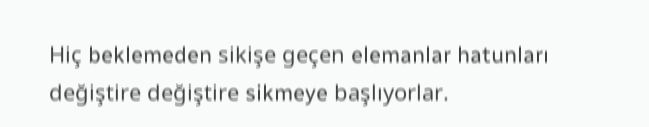Hiç beklemeden sikişe geçen elemanlar hatunları değiştire değiştire sikmeye başlıyorlar.